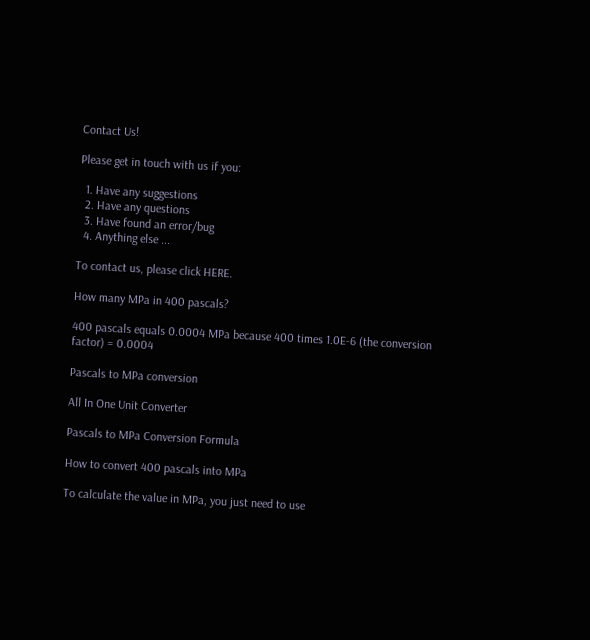Contact Us!

Please get in touch with us if you:

  1. Have any suggestions
  2. Have any questions
  3. Have found an error/bug
  4. Anything else ...

To contact us, please click HERE.

How many MPa in 400 pascals?

400 pascals equals 0.0004 MPa because 400 times 1.0E-6 (the conversion factor) = 0.0004

Pascals to MPa conversion

All In One Unit Converter

Pascals to MPa Conversion Formula

How to convert 400 pascals into MPa

To calculate the value in MPa, you just need to use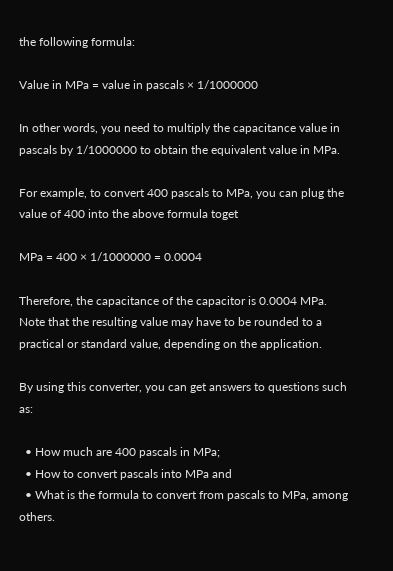the following formula:

Value in MPa = value in pascals × 1/1000000

In other words, you need to multiply the capacitance value in pascals by 1/1000000 to obtain the equivalent value in MPa.

For example, to convert 400 pascals to MPa, you can plug the value of 400 into the above formula toget

MPa = 400 × 1/1000000 = 0.0004

Therefore, the capacitance of the capacitor is 0.0004 MPa. Note that the resulting value may have to be rounded to a practical or standard value, depending on the application.

By using this converter, you can get answers to questions such as:

  • How much are 400 pascals in MPa;
  • How to convert pascals into MPa and
  • What is the formula to convert from pascals to MPa, among others.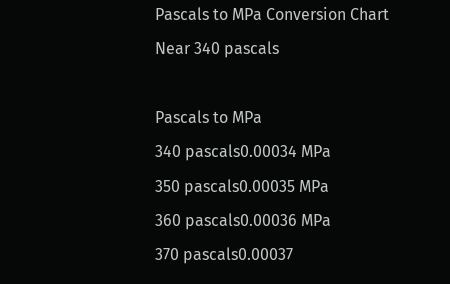Pascals to MPa Conversion Chart Near 340 pascals

Pascals to MPa
340 pascals0.00034 MPa
350 pascals0.00035 MPa
360 pascals0.00036 MPa
370 pascals0.00037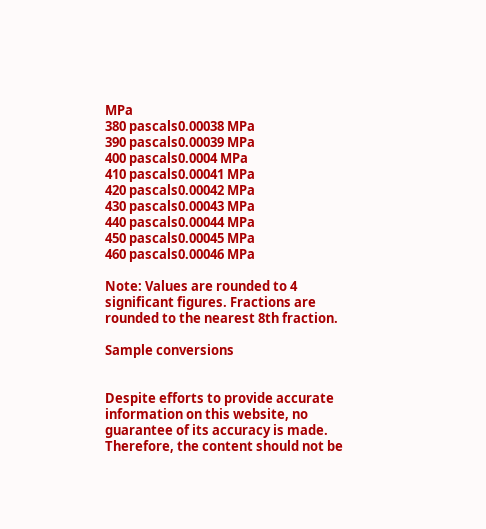MPa
380 pascals0.00038 MPa
390 pascals0.00039 MPa
400 pascals0.0004 MPa
410 pascals0.00041 MPa
420 pascals0.00042 MPa
430 pascals0.00043 MPa
440 pascals0.00044 MPa
450 pascals0.00045 MPa
460 pascals0.00046 MPa

Note: Values are rounded to 4 significant figures. Fractions are rounded to the nearest 8th fraction.

Sample conversions


Despite efforts to provide accurate information on this website, no guarantee of its accuracy is made. Therefore, the content should not be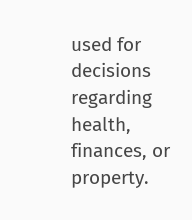used for decisions regarding health, finances, or property.